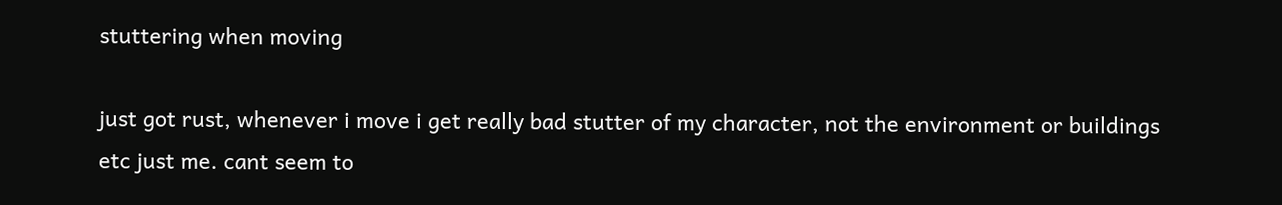stuttering when moving

just got rust, whenever i move i get really bad stutter of my character, not the environment or buildings etc just me. cant seem to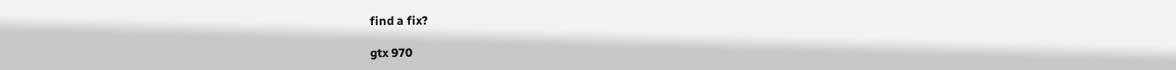find a fix?

gtx 970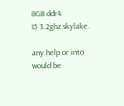8GB ddr4
I5 3.2ghz skylake.

any help or into would be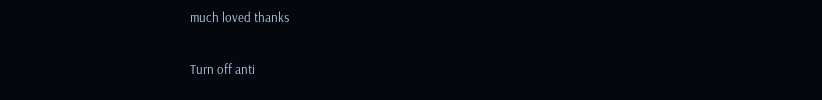much loved thanks

Turn off anti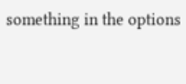something in the options